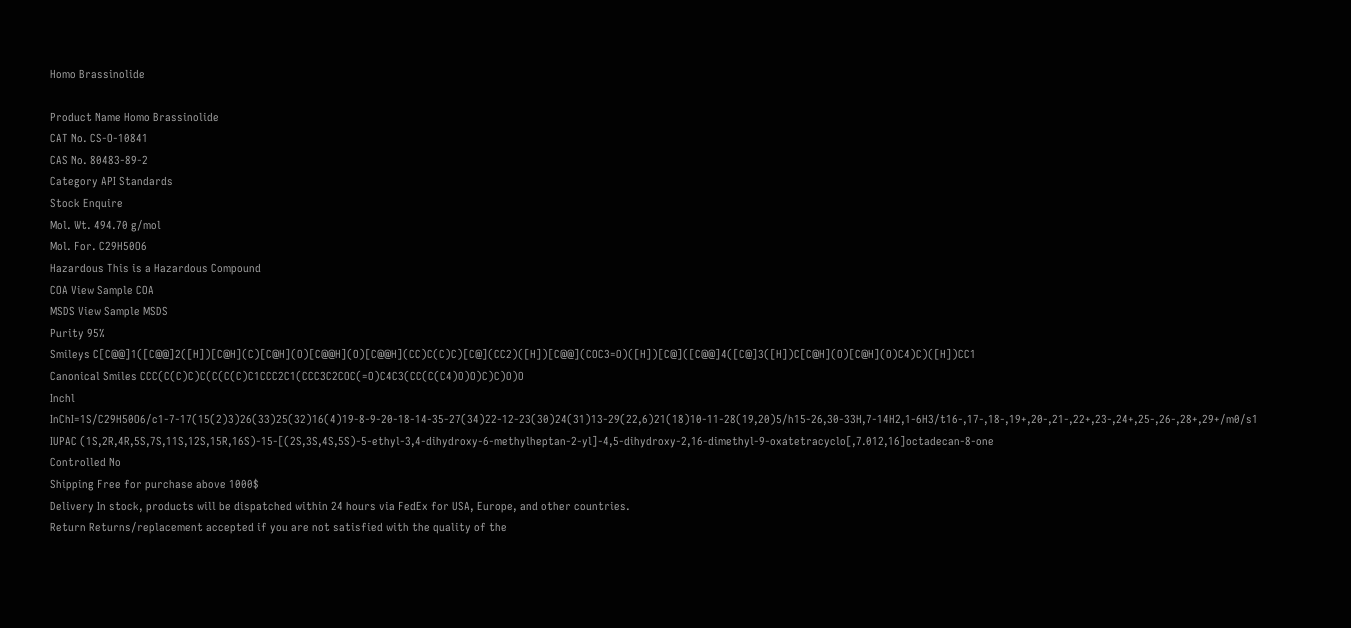Homo Brassinolide

Product Name Homo Brassinolide
CAT No. CS-O-10841
CAS No. 80483-89-2
Category API Standards
Stock Enquire
Mol. Wt. 494.70 g/mol
Mol. For. C29H50O6
Hazardous This is a Hazardous Compound
COA View Sample COA
MSDS View Sample MSDS
Purity 95%
Smileys C[C@@]1([C@@]2([H])[C@H](C)[C@H](O)[C@@H](O)[C@@H](CC)C(C)C)[C@](CC2)([H])[C@@](COC3=O)([H])[C@]([C@@]4([C@]3([H])C[C@H](O)[C@H](O)C4)C)([H])CC1
Canonical Smiles CCC(C(C)C)C(C(C(C)C1CCC2C1(CCC3C2COC(=O)C4C3(CC(C(C4)O)O)C)C)O)O
Inchl InChI=1S/C29H50O6/c1-7-17(15(2)3)26(33)25(32)16(4)19-8-9-20-18-14-35-27(34)22-12-23(30)24(31)13-29(22,6)21(18)10-11-28(19,20)5/h15-26,30-33H,7-14H2,1-6H3/t16-,17-,18-,19+,20-,21-,22+,23-,24+,25-,26-,28+,29+/m0/s1
IUPAC (1S,2R,4R,5S,7S,11S,12S,15R,16S)-15-[(2S,3S,4S,5S)-5-ethyl-3,4-dihydroxy-6-methylheptan-2-yl]-4,5-dihydroxy-2,16-dimethyl-9-oxatetracyclo[,7.012,16]octadecan-8-one
Controlled No
Shipping Free for purchase above 1000$
Delivery In stock, products will be dispatched within 24 hours via FedEx for USA, Europe, and other countries.
Return Returns/replacement accepted if you are not satisfied with the quality of the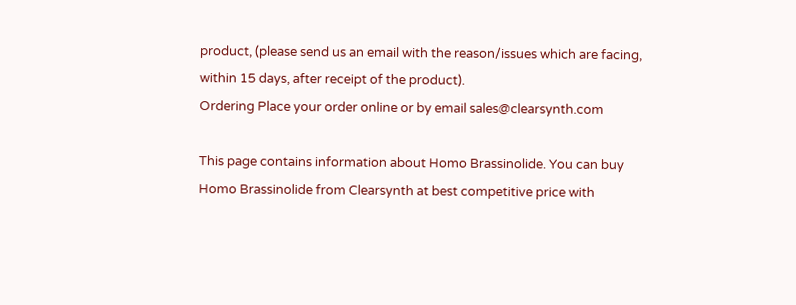product, (please send us an email with the reason/issues which are facing, within 15 days, after receipt of the product).
Ordering Place your order online or by email sales@clearsynth.com

This page contains information about Homo Brassinolide. You can buy Homo Brassinolide from Clearsynth at best competitive price with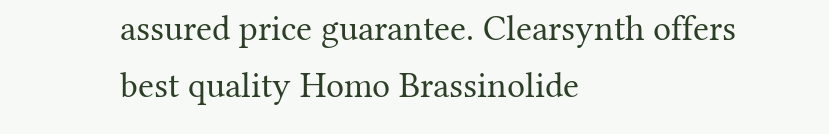assured price guarantee. Clearsynth offers best quality Homo Brassinolide